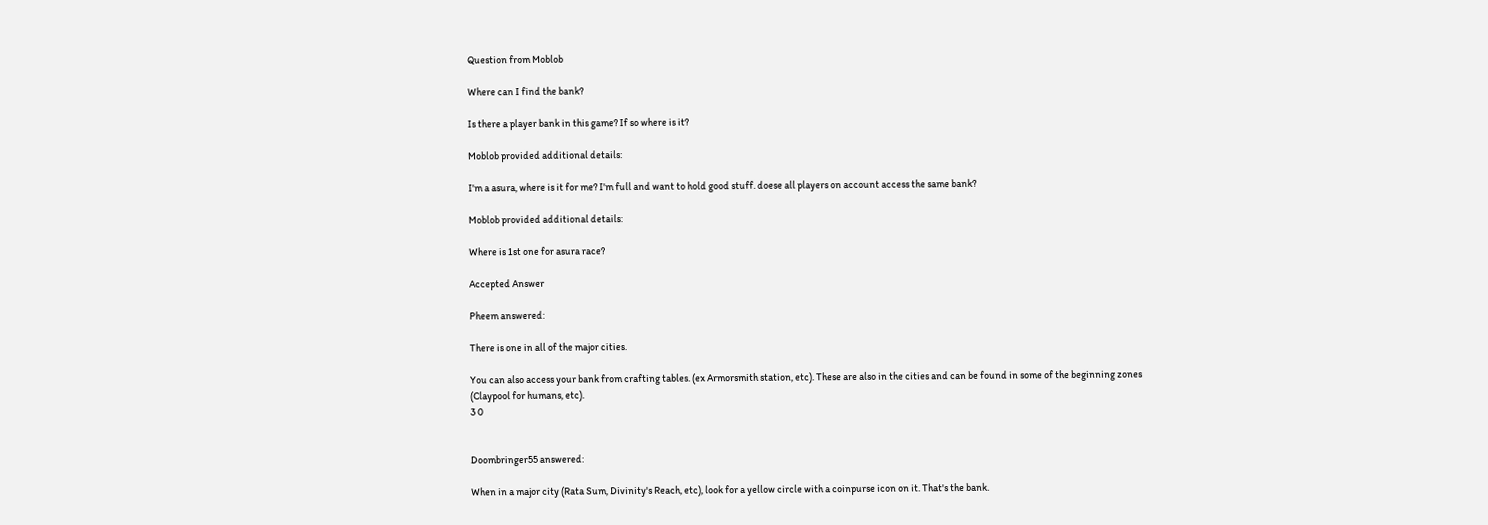Question from Moblob

Where can I find the bank?

Is there a player bank in this game? If so where is it?

Moblob provided additional details:

I'm a asura, where is it for me? I'm full and want to hold good stuff. doese all players on account access the same bank?

Moblob provided additional details:

Where is 1st one for asura race?

Accepted Answer

Pheem answered:

There is one in all of the major cities.

You can also access your bank from crafting tables. (ex Armorsmith station, etc). These are also in the cities and can be found in some of the beginning zones (Claypool for humans, etc).
3 0


Doombringer55 answered:

When in a major city (Rata Sum, Divinity's Reach, etc), look for a yellow circle with a coinpurse icon on it. That's the bank.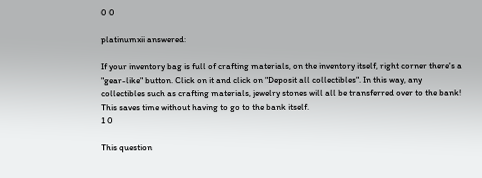0 0

platinumxii answered:

If your inventory bag is full of crafting materials, on the inventory itself, right corner there's a "gear-like" button. Click on it and click on "Deposit all collectibles". In this way, any collectibles such as crafting materials, jewelry stones will all be transferred over to the bank! This saves time without having to go to the bank itself.
1 0

This question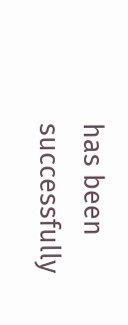has been successfully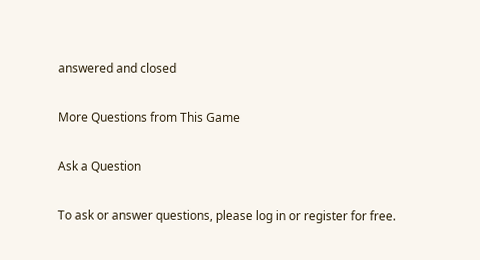answered and closed

More Questions from This Game

Ask a Question

To ask or answer questions, please log in or register for free.